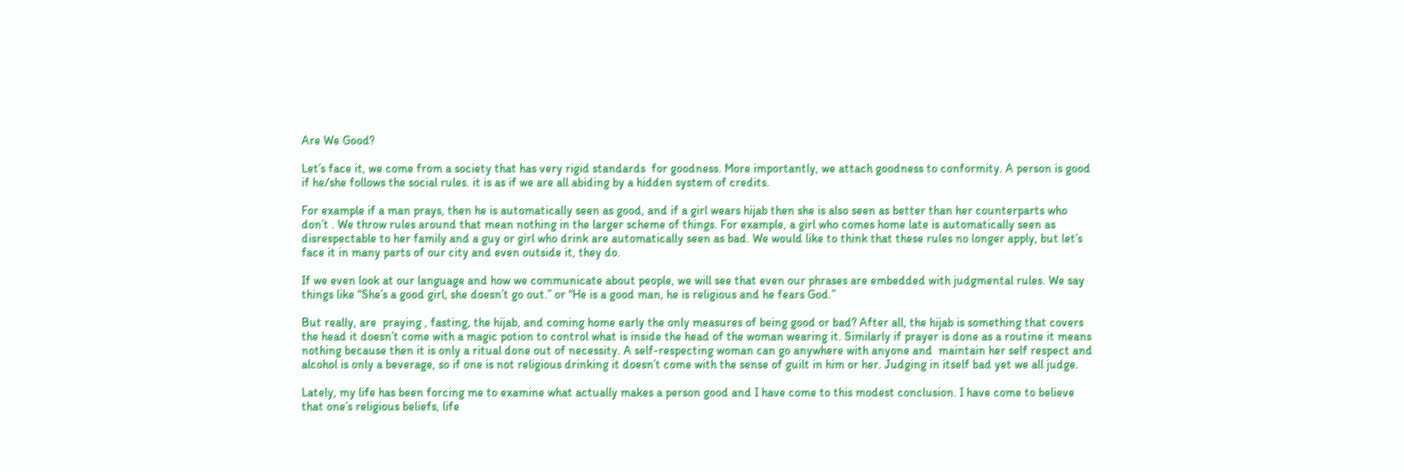Are We Good?

Let’s face it, we come from a society that has very rigid standards  for goodness. More importantly, we attach goodness to conformity. A person is good if he/she follows the social rules. it is as if we are all abiding by a hidden system of credits.

For example if a man prays, then he is automatically seen as good, and if a girl wears hijab then she is also seen as better than her counterparts who don’t . We throw rules around that mean nothing in the larger scheme of things. For example, a girl who comes home late is automatically seen as disrespectable to her family and a guy or girl who drink are automatically seen as bad. We would like to think that these rules no longer apply, but let’s face it in many parts of our city and even outside it, they do.

If we even look at our language and how we communicate about people, we will see that even our phrases are embedded with judgmental rules. We say things like “She’s a good girl, she doesn’t go out.” or “He is a good man, he is religious and he fears God.”

But really, are  praying , fasting, the hijab, and coming home early the only measures of being good or bad? After all, the hijab is something that covers the head it doesn’t come with a magic potion to control what is inside the head of the woman wearing it. Similarly if prayer is done as a routine it means nothing because then it is only a ritual done out of necessity. A self-respecting woman can go anywhere with anyone and  maintain her self respect and  alcohol is only a beverage, so if one is not religious drinking it doesn’t come with the sense of guilt in him or her. Judging in itself bad yet we all judge.

Lately, my life has been forcing me to examine what actually makes a person good and I have come to this modest conclusion. I have come to believe that one’s religious beliefs, life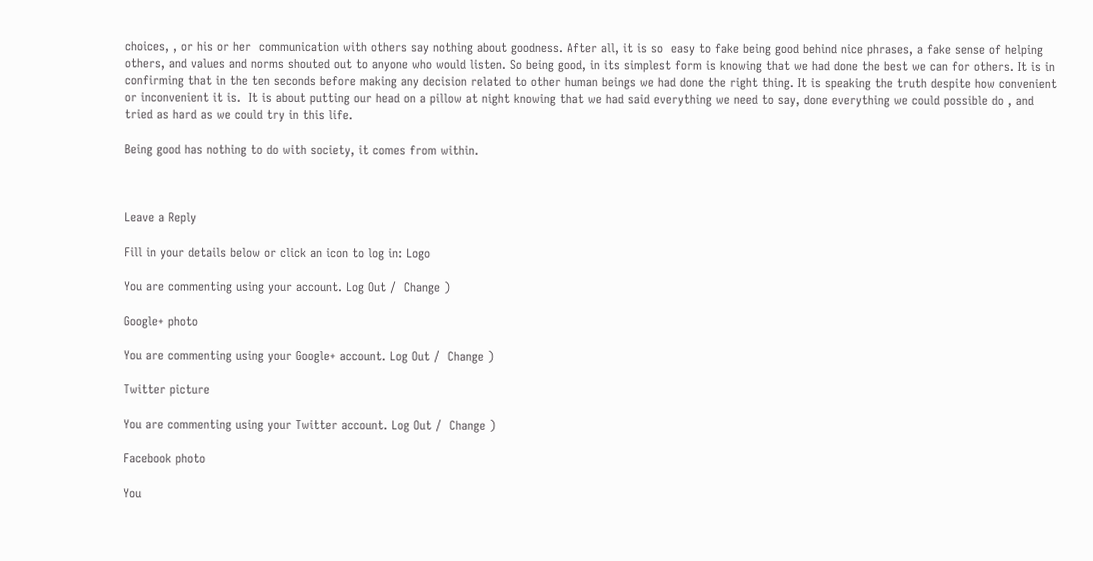choices, , or his or her  communication with others say nothing about goodness. After all, it is so  easy to fake being good behind nice phrases, a fake sense of helping others, and values and norms shouted out to anyone who would listen. So being good, in its simplest form is knowing that we had done the best we can for others. It is in confirming that in the ten seconds before making any decision related to other human beings we had done the right thing. It is speaking the truth despite how convenient or inconvenient it is.  It is about putting our head on a pillow at night knowing that we had said everything we need to say, done everything we could possible do , and tried as hard as we could try in this life.

Being good has nothing to do with society, it comes from within.



Leave a Reply

Fill in your details below or click an icon to log in: Logo

You are commenting using your account. Log Out /  Change )

Google+ photo

You are commenting using your Google+ account. Log Out /  Change )

Twitter picture

You are commenting using your Twitter account. Log Out /  Change )

Facebook photo

You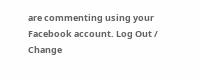are commenting using your Facebook account. Log Out /  Change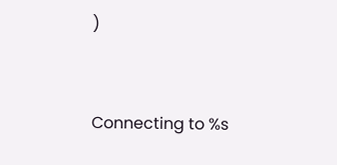)


Connecting to %s